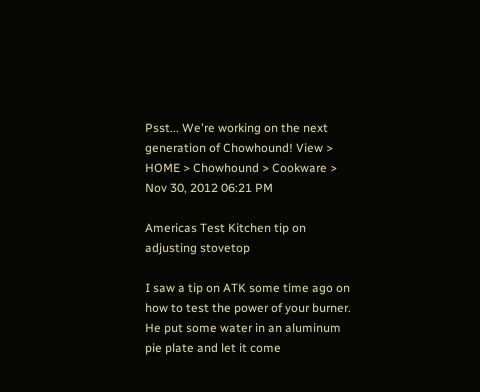Psst... We're working on the next generation of Chowhound! View >
HOME > Chowhound > Cookware >
Nov 30, 2012 06:21 PM

Americas Test Kitchen tip on adjusting stovetop

I saw a tip on ATK some time ago on how to test the power of your burner. He put some water in an aluminum pie plate and let it come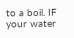to a boil. IF your water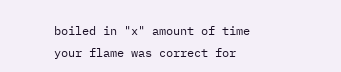boiled in "x" amount of time your flame was correct for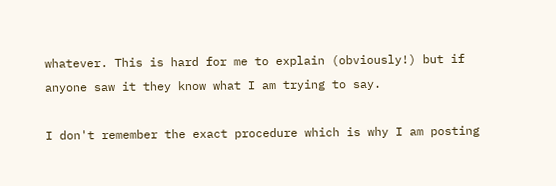whatever. This is hard for me to explain (obviously!) but if anyone saw it they know what I am trying to say.

I don't remember the exact procedure which is why I am posting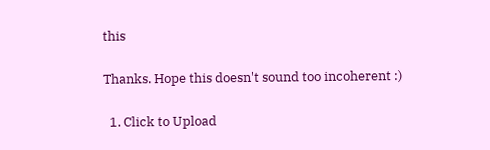this

Thanks. Hope this doesn't sound too incoherent :)

  1. Click to Upload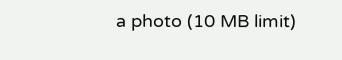a photo (10 MB limit)